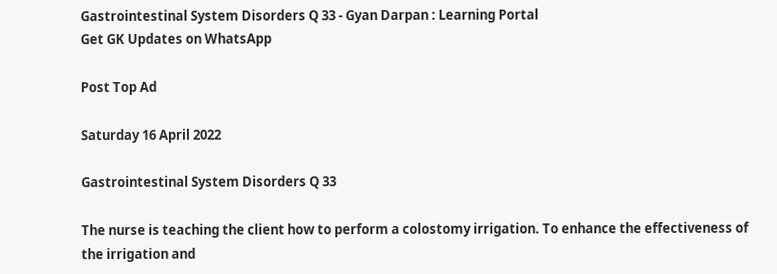Gastrointestinal System Disorders Q 33 - Gyan Darpan : Learning Portal
Get GK Updates on WhatsApp

Post Top Ad

Saturday 16 April 2022

Gastrointestinal System Disorders Q 33

The nurse is teaching the client how to perform a colostomy irrigation. To enhance the effectiveness of the irrigation and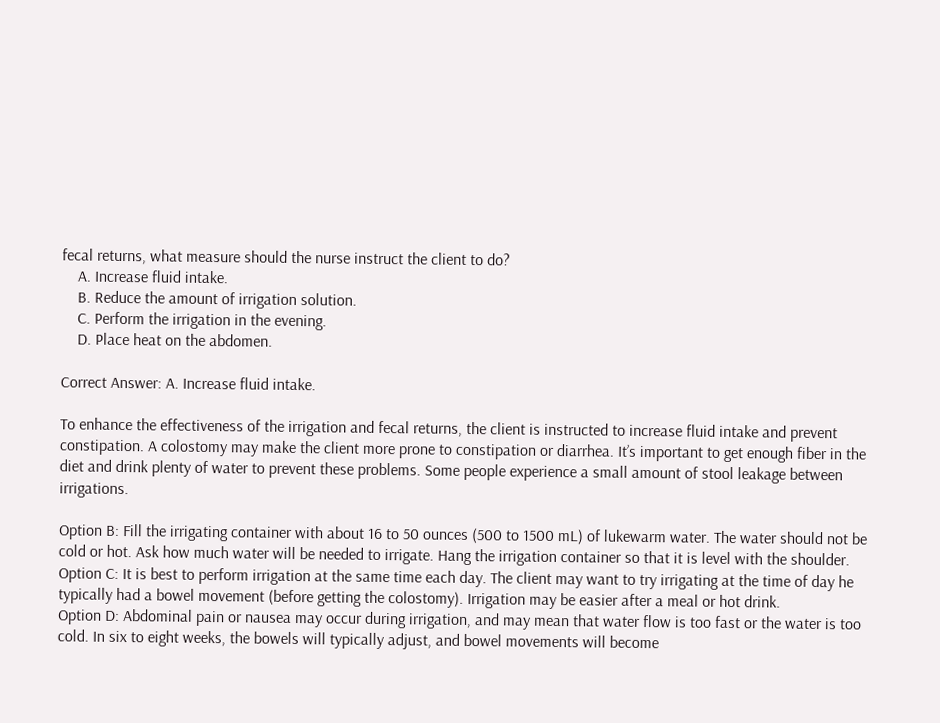fecal returns, what measure should the nurse instruct the client to do?
    A. Increase fluid intake.
    B. Reduce the amount of irrigation solution.
    C. Perform the irrigation in the evening.
    D. Place heat on the abdomen.

Correct Answer: A. Increase fluid intake.

To enhance the effectiveness of the irrigation and fecal returns, the client is instructed to increase fluid intake and prevent constipation. A colostomy may make the client more prone to constipation or diarrhea. It’s important to get enough fiber in the diet and drink plenty of water to prevent these problems. Some people experience a small amount of stool leakage between irrigations.

Option B: Fill the irrigating container with about 16 to 50 ounces (500 to 1500 mL) of lukewarm water. The water should not be cold or hot. Ask how much water will be needed to irrigate. Hang the irrigation container so that it is level with the shoulder.
Option C: It is best to perform irrigation at the same time each day. The client may want to try irrigating at the time of day he typically had a bowel movement (before getting the colostomy). Irrigation may be easier after a meal or hot drink.
Option D: Abdominal pain or nausea may occur during irrigation, and may mean that water flow is too fast or the water is too cold. In six to eight weeks, the bowels will typically adjust, and bowel movements will become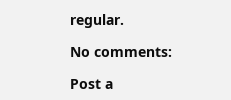regular.

No comments:

Post a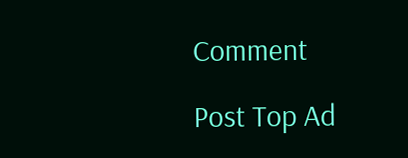Comment

Post Top Ad